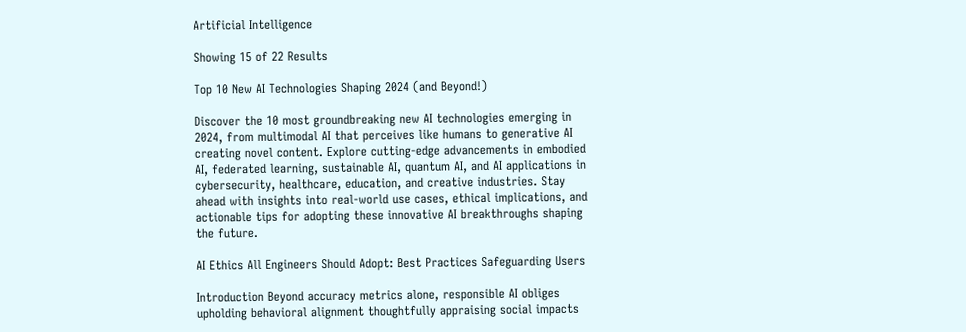Artificial Intelligence

Showing 15 of 22 Results

Top 10 New AI Technologies Shaping 2024 (and Beyond!)

Discover the 10 most groundbreaking new AI technologies emerging in 2024, from multimodal AI that perceives like humans to generative AI creating novel content. Explore cutting-edge advancements in embodied AI, federated learning, sustainable AI, quantum AI, and AI applications in cybersecurity, healthcare, education, and creative industries. Stay ahead with insights into real-world use cases, ethical implications, and actionable tips for adopting these innovative AI breakthroughs shaping the future.

AI Ethics All Engineers Should Adopt: Best Practices Safeguarding Users

Introduction Beyond accuracy metrics alone, responsible AI obliges upholding behavioral alignment thoughtfully appraising social impacts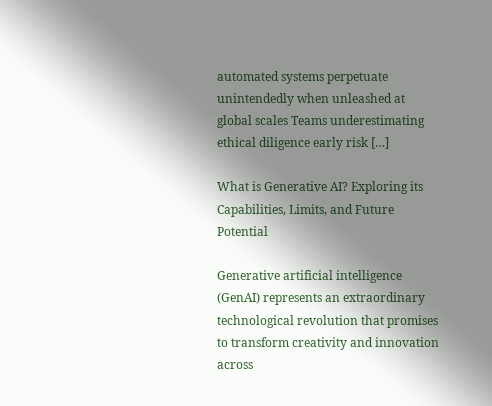automated systems perpetuate unintendedly when unleashed at global scales Teams underestimating ethical diligence early risk […]

What is Generative AI? Exploring its Capabilities, Limits, and Future Potential

Generative artificial intelligence (GenAI) represents an extraordinary technological revolution that promises to transform creativity and innovation across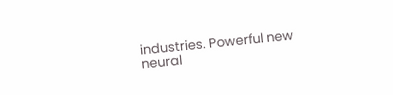industries. Powerful new neural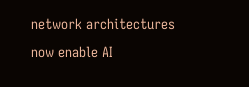network architectures now enable AI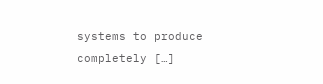systems to produce completely […]